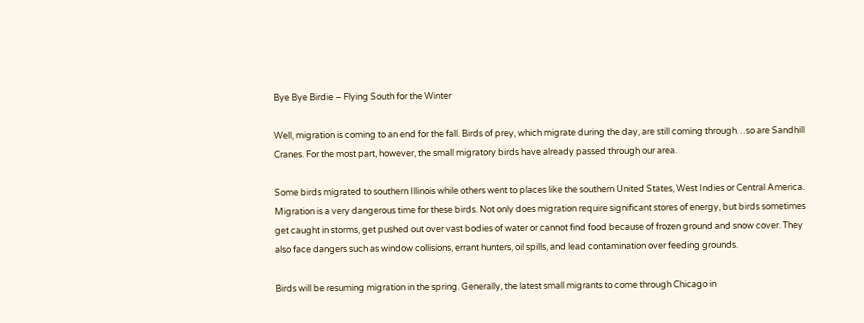Bye Bye Birdie – Flying South for the Winter

Well, migration is coming to an end for the fall. Birds of prey, which migrate during the day, are still coming through…so are Sandhill Cranes. For the most part, however, the small migratory birds have already passed through our area.

Some birds migrated to southern Illinois while others went to places like the southern United States, West Indies or Central America. Migration is a very dangerous time for these birds. Not only does migration require significant stores of energy, but birds sometimes get caught in storms, get pushed out over vast bodies of water or cannot find food because of frozen ground and snow cover. They also face dangers such as window collisions, errant hunters, oil spills, and lead contamination over feeding grounds.

Birds will be resuming migration in the spring. Generally, the latest small migrants to come through Chicago in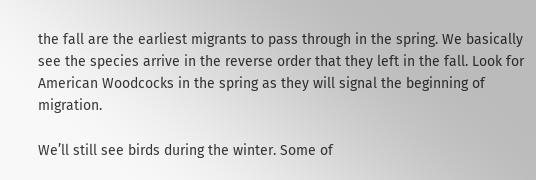the fall are the earliest migrants to pass through in the spring. We basically see the species arrive in the reverse order that they left in the fall. Look for American Woodcocks in the spring as they will signal the beginning of migration.

We’ll still see birds during the winter. Some of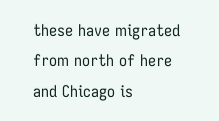these have migrated from north of here and Chicago is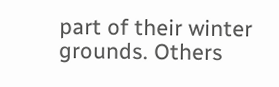part of their winter grounds. Others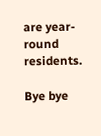are year-round residents.

Bye bye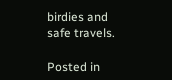birdies and safe travels.

Posted in